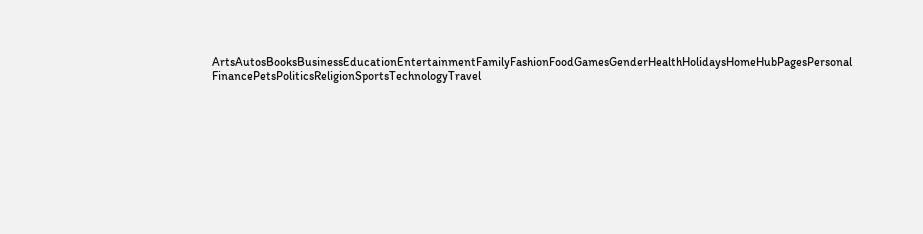ArtsAutosBooksBusinessEducationEntertainmentFamilyFashionFoodGamesGenderHealthHolidaysHomeHubPagesPersonal FinancePetsPoliticsReligionSportsTechnologyTravel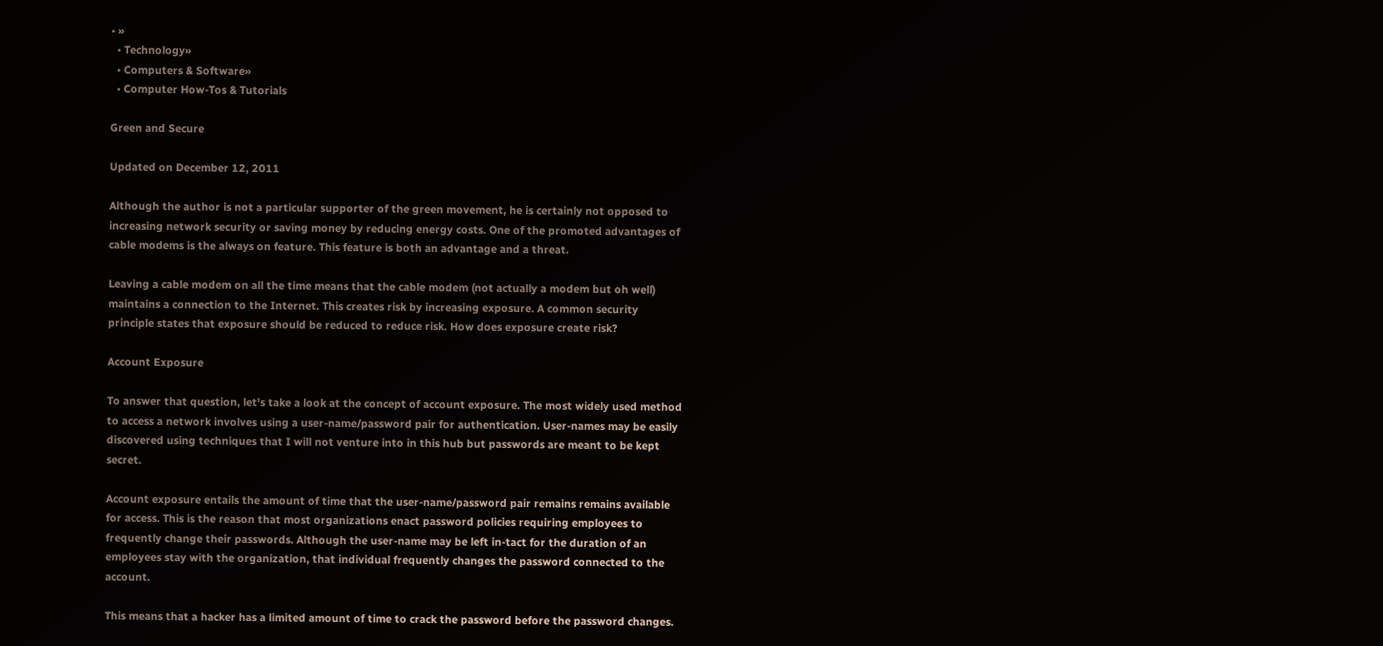• »
  • Technology»
  • Computers & Software»
  • Computer How-Tos & Tutorials

Green and Secure

Updated on December 12, 2011

Although the author is not a particular supporter of the green movement, he is certainly not opposed to increasing network security or saving money by reducing energy costs. One of the promoted advantages of cable modems is the always on feature. This feature is both an advantage and a threat.

Leaving a cable modem on all the time means that the cable modem (not actually a modem but oh well) maintains a connection to the Internet. This creates risk by increasing exposure. A common security principle states that exposure should be reduced to reduce risk. How does exposure create risk?

Account Exposure

To answer that question, let's take a look at the concept of account exposure. The most widely used method to access a network involves using a user-name/password pair for authentication. User-names may be easily discovered using techniques that I will not venture into in this hub but passwords are meant to be kept secret.

Account exposure entails the amount of time that the user-name/password pair remains remains available for access. This is the reason that most organizations enact password policies requiring employees to frequently change their passwords. Although the user-name may be left in-tact for the duration of an employees stay with the organization, that individual frequently changes the password connected to the account.

This means that a hacker has a limited amount of time to crack the password before the password changes.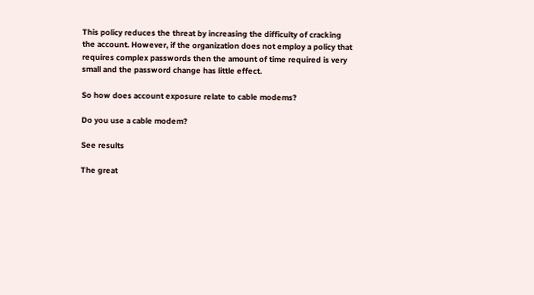This policy reduces the threat by increasing the difficulty of cracking the account. However, if the organization does not employ a policy that requires complex passwords then the amount of time required is very small and the password change has little effect.

So how does account exposure relate to cable modems?

Do you use a cable modem?

See results

The great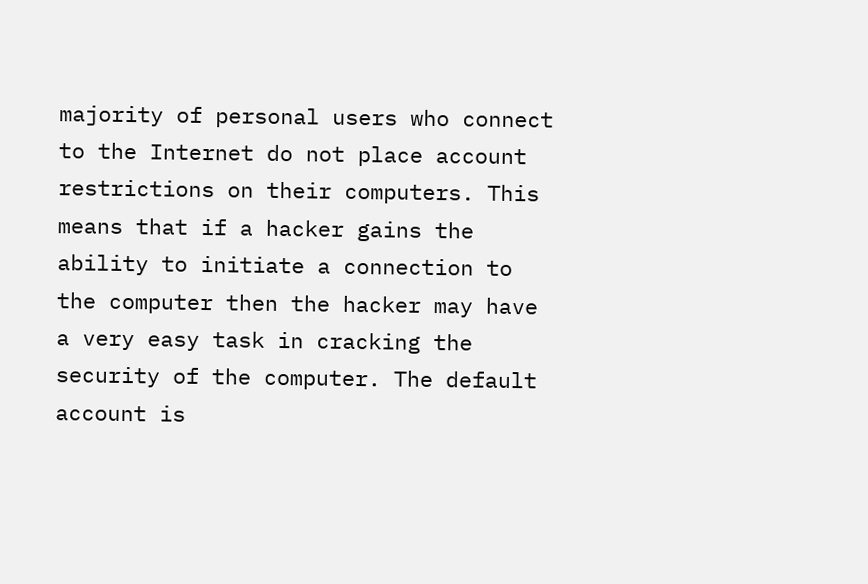majority of personal users who connect to the Internet do not place account restrictions on their computers. This means that if a hacker gains the ability to initiate a connection to the computer then the hacker may have a very easy task in cracking the security of the computer. The default account is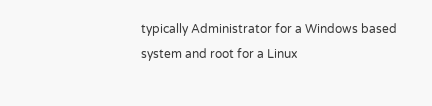typically Administrator for a Windows based system and root for a Linux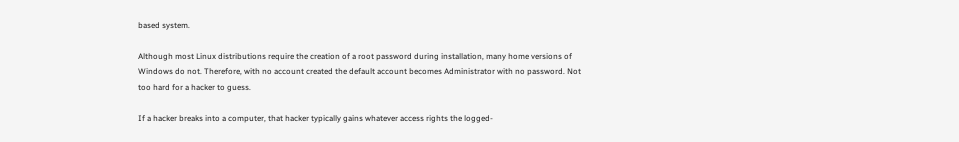based system.

Although most Linux distributions require the creation of a root password during installation, many home versions of Windows do not. Therefore, with no account created the default account becomes Administrator with no password. Not too hard for a hacker to guess.

If a hacker breaks into a computer, that hacker typically gains whatever access rights the logged-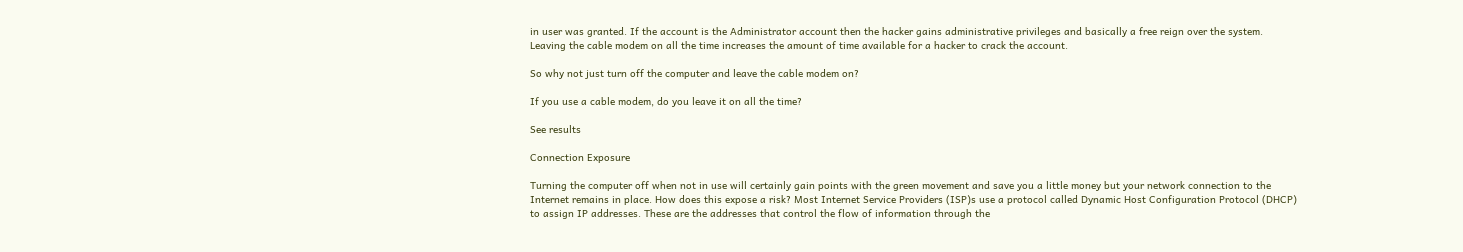in user was granted. If the account is the Administrator account then the hacker gains administrative privileges and basically a free reign over the system. Leaving the cable modem on all the time increases the amount of time available for a hacker to crack the account.

So why not just turn off the computer and leave the cable modem on?

If you use a cable modem, do you leave it on all the time?

See results

Connection Exposure

Turning the computer off when not in use will certainly gain points with the green movement and save you a little money but your network connection to the Internet remains in place. How does this expose a risk? Most Internet Service Providers (ISP)s use a protocol called Dynamic Host Configuration Protocol (DHCP) to assign IP addresses. These are the addresses that control the flow of information through the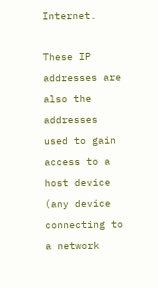Internet.

These IP addresses are also the addresses used to gain access to a host device (any device connecting to a network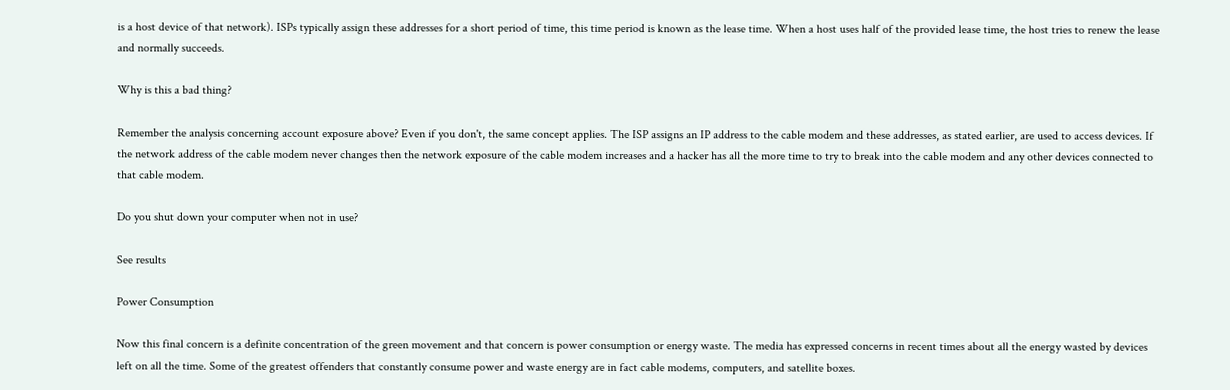is a host device of that network). ISPs typically assign these addresses for a short period of time, this time period is known as the lease time. When a host uses half of the provided lease time, the host tries to renew the lease and normally succeeds.

Why is this a bad thing?

Remember the analysis concerning account exposure above? Even if you don't, the same concept applies. The ISP assigns an IP address to the cable modem and these addresses, as stated earlier, are used to access devices. If the network address of the cable modem never changes then the network exposure of the cable modem increases and a hacker has all the more time to try to break into the cable modem and any other devices connected to that cable modem.

Do you shut down your computer when not in use?

See results

Power Consumption

Now this final concern is a definite concentration of the green movement and that concern is power consumption or energy waste. The media has expressed concerns in recent times about all the energy wasted by devices left on all the time. Some of the greatest offenders that constantly consume power and waste energy are in fact cable modems, computers, and satellite boxes.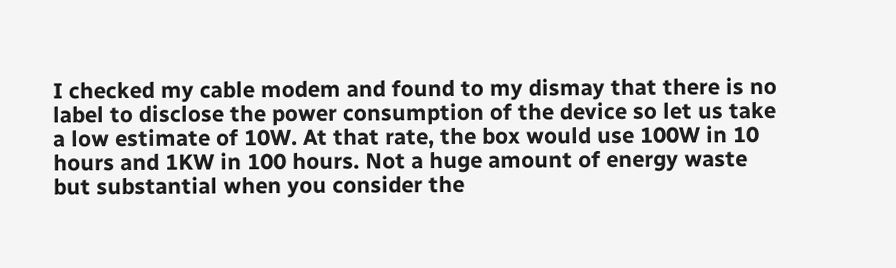I checked my cable modem and found to my dismay that there is no label to disclose the power consumption of the device so let us take a low estimate of 10W. At that rate, the box would use 100W in 10 hours and 1KW in 100 hours. Not a huge amount of energy waste but substantial when you consider the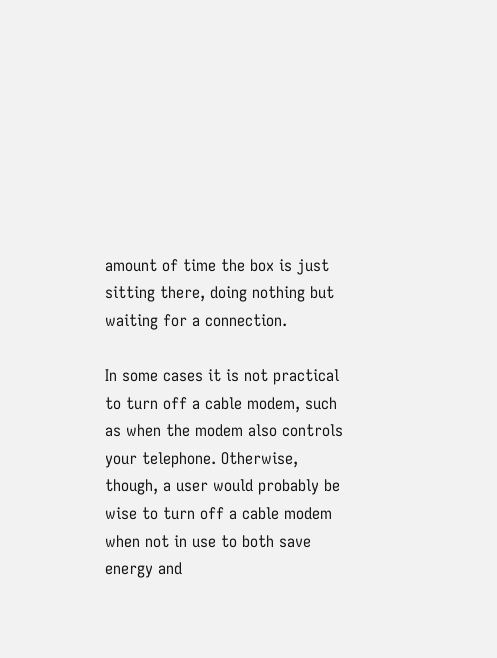amount of time the box is just sitting there, doing nothing but waiting for a connection.

In some cases it is not practical to turn off a cable modem, such as when the modem also controls your telephone. Otherwise, though, a user would probably be wise to turn off a cable modem when not in use to both save energy and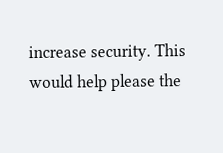increase security. This would help please the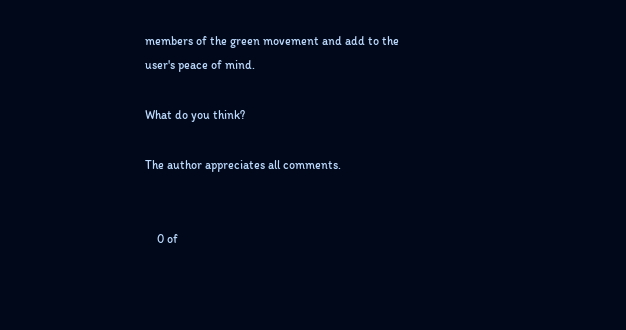members of the green movement and add to the user's peace of mind.

What do you think?

The author appreciates all comments.


    0 of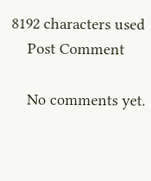8192 characters used
    Post Comment

    No comments yet.